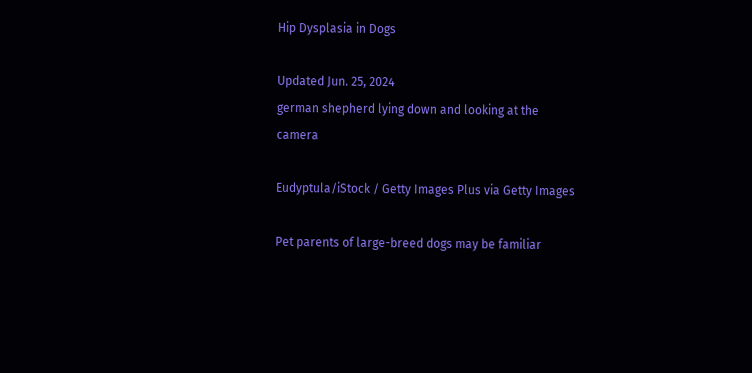Hip Dysplasia in Dogs

Updated Jun. 25, 2024
german shepherd lying down and looking at the camera

Eudyptula/iStock / Getty Images Plus via Getty Images

Pet parents of large-breed dogs may be familiar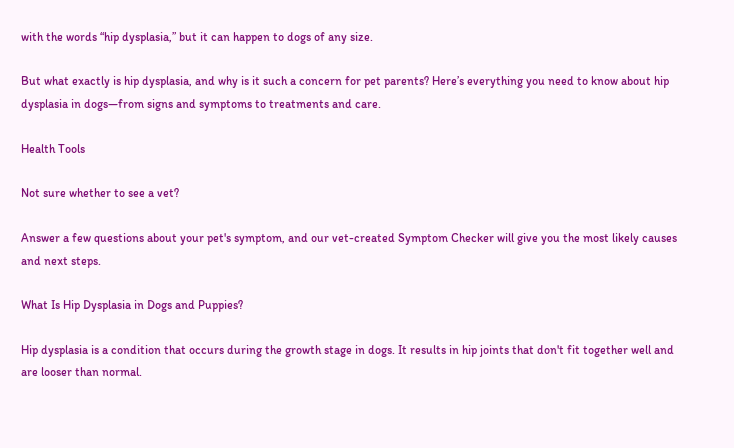with the words “hip dysplasia,” but it can happen to dogs of any size.

But what exactly is hip dysplasia, and why is it such a concern for pet parents? Here’s everything you need to know about hip dysplasia in dogs—from signs and symptoms to treatments and care.

Health Tools

Not sure whether to see a vet?

Answer a few questions about your pet's symptom, and our vet-created Symptom Checker will give you the most likely causes and next steps.

What Is Hip Dysplasia in Dogs and Puppies?

Hip dysplasia is a condition that occurs during the growth stage in dogs. It results in hip joints that don't fit together well and are looser than normal.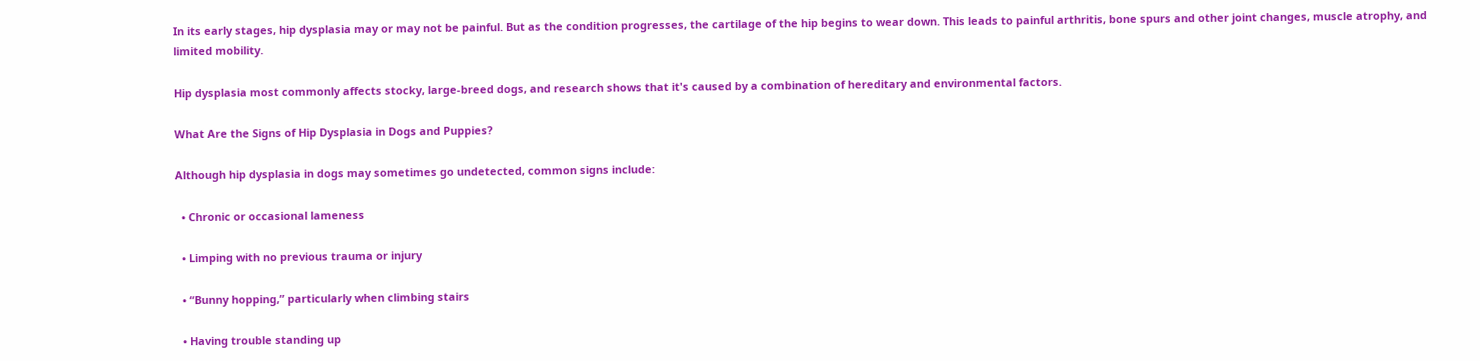In its early stages, hip dysplasia may or may not be painful. But as the condition progresses, the cartilage of the hip begins to wear down. This leads to painful arthritis, bone spurs and other joint changes, muscle atrophy, and limited mobility.

Hip dysplasia most commonly affects stocky, large-breed dogs, and research shows that it's caused by a combination of hereditary and environmental factors.

What Are the Signs of Hip Dysplasia in Dogs and Puppies?

Although hip dysplasia in dogs may sometimes go undetected, common signs include:

  • Chronic or occasional lameness

  • Limping with no previous trauma or injury

  • “Bunny hopping,” particularly when climbing stairs

  • Having trouble standing up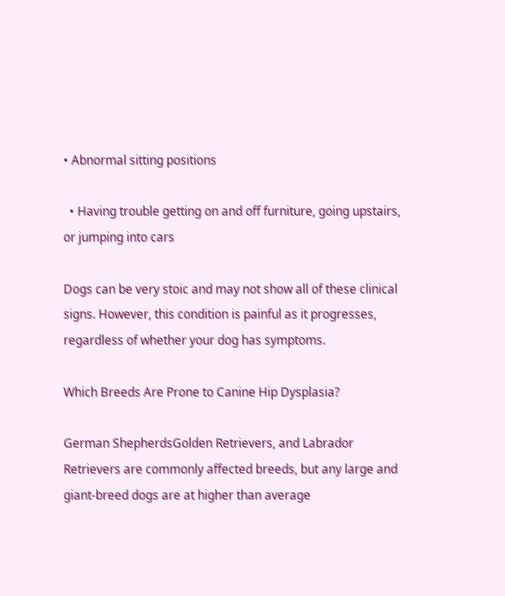• Abnormal sitting positions

  • Having trouble getting on and off furniture, going upstairs, or jumping into cars

Dogs can be very stoic and may not show all of these clinical signs. However, this condition is painful as it progresses, regardless of whether your dog has symptoms.

Which Breeds Are Prone to Canine Hip Dysplasia?

German ShepherdsGolden Retrievers, and Labrador Retrievers are commonly affected breeds, but any large and giant-breed dogs are at higher than average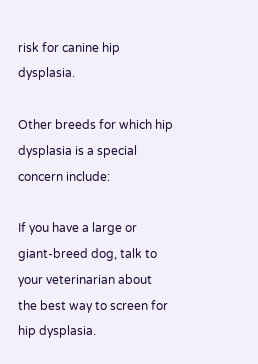risk for canine hip dysplasia.

Other breeds for which hip dysplasia is a special concern include:

If you have a large or giant-breed dog, talk to your veterinarian about the best way to screen for hip dysplasia.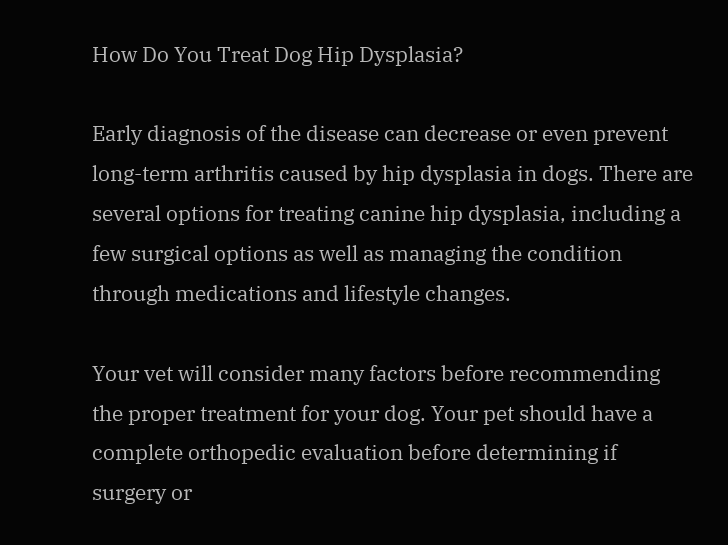How Do You Treat Dog Hip Dysplasia?

Early diagnosis of the disease can decrease or even prevent long-term arthritis caused by hip dysplasia in dogs. There are several options for treating canine hip dysplasia, including a few surgical options as well as managing the condition through medications and lifestyle changes.

Your vet will consider many factors before recommending the proper treatment for your dog. Your pet should have a complete orthopedic evaluation before determining if surgery or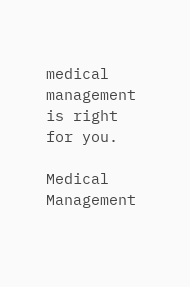medical management is right for you.

Medical Management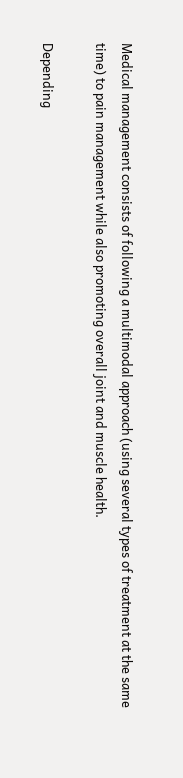Medical management consists of following a multimodal approach (using several types of treatment at the same time) to pain management while also promoting overall joint and muscle health.

Depending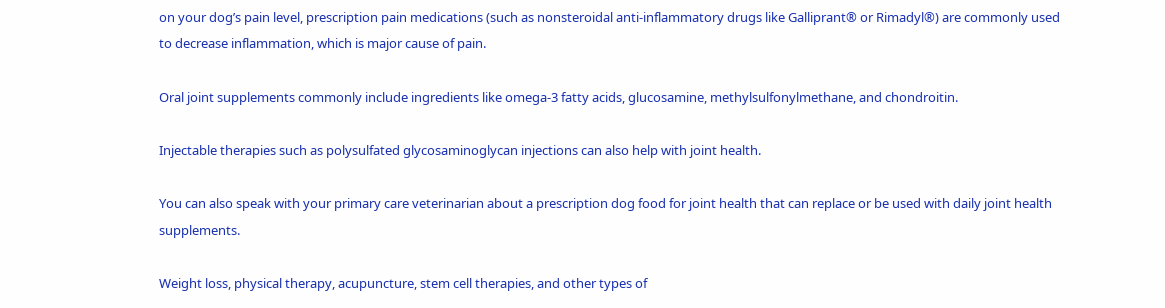on your dog’s pain level, prescription pain medications (such as nonsteroidal anti-inflammatory drugs like Galliprant® or Rimadyl®) are commonly used to decrease inflammation, which is major cause of pain.

Oral joint supplements commonly include ingredients like omega-3 fatty acids, glucosamine, methylsulfonylmethane, and chondroitin.

Injectable therapies such as polysulfated glycosaminoglycan injections can also help with joint health.

You can also speak with your primary care veterinarian about a prescription dog food for joint health that can replace or be used with daily joint health supplements.

Weight loss, physical therapy, acupuncture, stem cell therapies, and other types of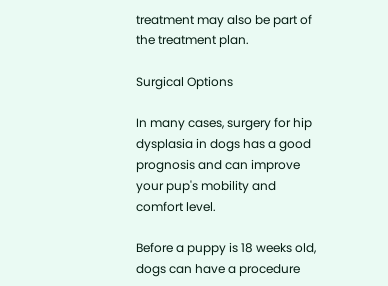treatment may also be part of the treatment plan.

Surgical Options

In many cases, surgery for hip dysplasia in dogs has a good prognosis and can improve your pup's mobility and comfort level.

Before a puppy is 18 weeks old, dogs can have a procedure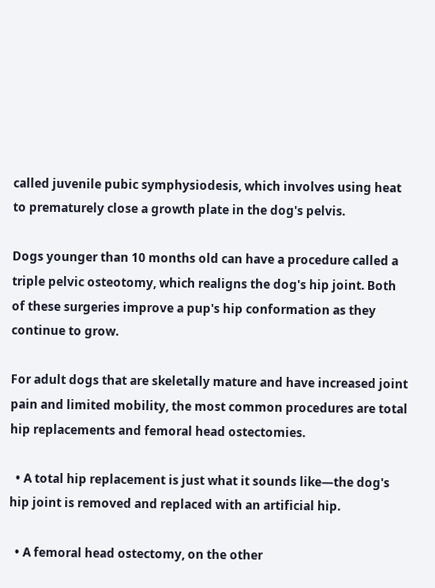called juvenile pubic symphysiodesis, which involves using heat to prematurely close a growth plate in the dog's pelvis.

Dogs younger than 10 months old can have a procedure called a triple pelvic osteotomy, which realigns the dog's hip joint. Both of these surgeries improve a pup's hip conformation as they continue to grow.

For adult dogs that are skeletally mature and have increased joint pain and limited mobility, the most common procedures are total hip replacements and femoral head ostectomies.

  • A total hip replacement is just what it sounds like—the dog's hip joint is removed and replaced with an artificial hip.

  • A femoral head ostectomy, on the other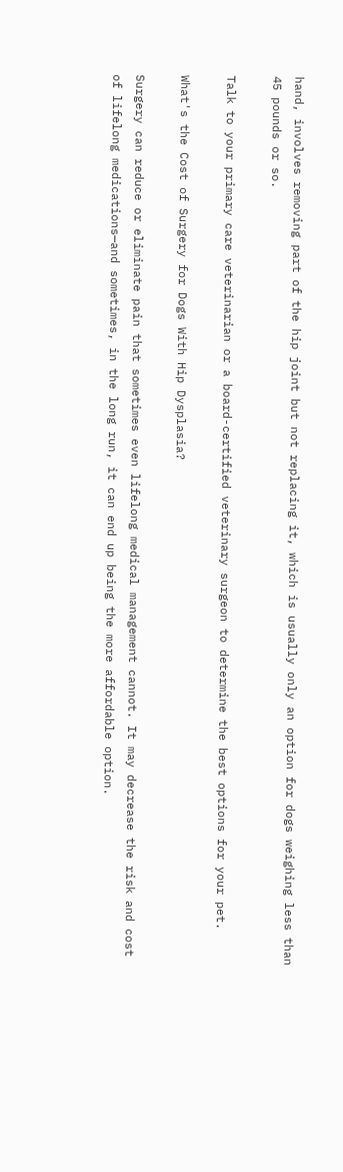hand, involves removing part of the hip joint but not replacing it, which is usually only an option for dogs weighing less than 45 pounds or so.

Talk to your primary care veterinarian or a board-certified veterinary surgeon to determine the best options for your pet.

What's the Cost of Surgery for Dogs With Hip Dysplasia?

Surgery can reduce or eliminate pain that sometimes even lifelong medical management cannot. It may decrease the risk and cost of lifelong medications—and sometimes, in the long run, it can end up being the more affordable option.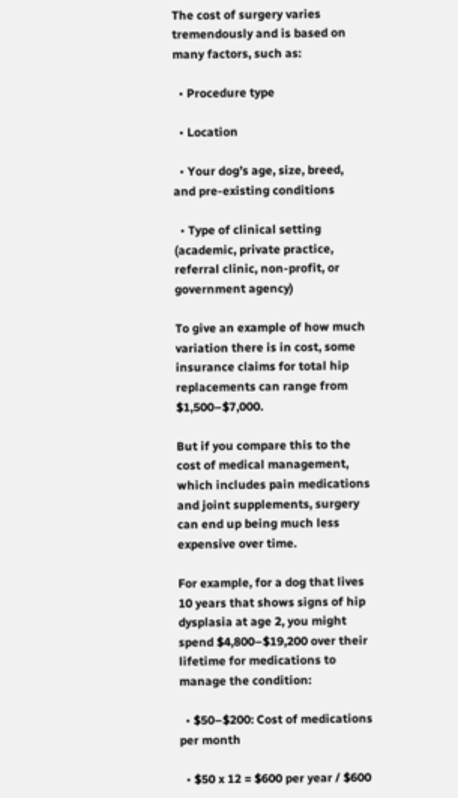The cost of surgery varies tremendously and is based on many factors, such as:

  • Procedure type

  • Location

  • Your dog’s age, size, breed, and pre-existing conditions

  • Type of clinical setting (academic, private practice, referral clinic, non-profit, or government agency)

To give an example of how much variation there is in cost, some insurance claims for total hip replacements can range from $1,500–$7,000.

But if you compare this to the cost of medical management, which includes pain medications and joint supplements, surgery can end up being much less expensive over time.

For example, for a dog that lives 10 years that shows signs of hip dysplasia at age 2, you might spend $4,800–$19,200 over their lifetime for medications to manage the condition:

  • $50–$200: Cost of medications per month

  • $50 x 12 = $600 per year / $600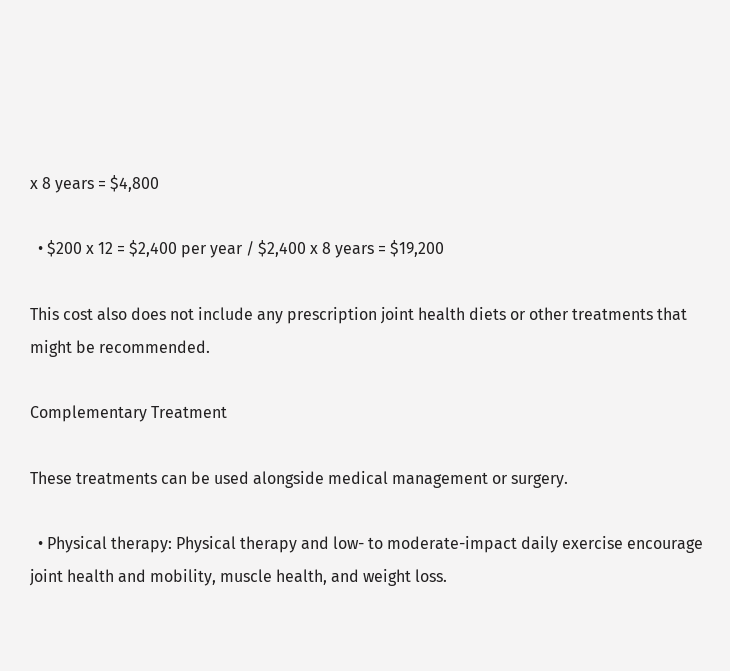x 8 years = $4,800

  • $200 x 12 = $2,400 per year / $2,400 x 8 years = $19,200

This cost also does not include any prescription joint health diets or other treatments that might be recommended.

Complementary Treatment

These treatments can be used alongside medical management or surgery.

  • Physical therapy: Physical therapy and low- to moderate-impact daily exercise encourage joint health and mobility, muscle health, and weight loss.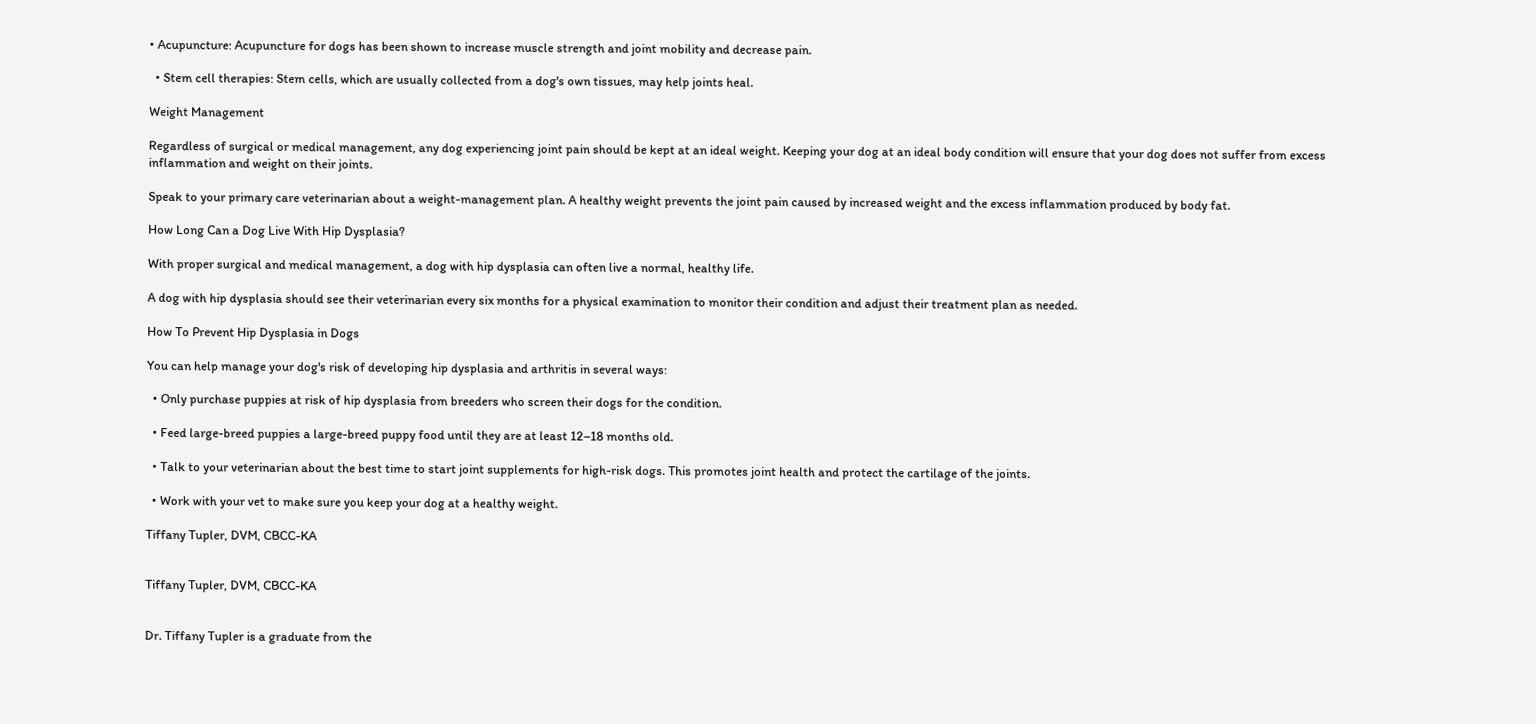• Acupuncture: Acupuncture for dogs has been shown to increase muscle strength and joint mobility and decrease pain.

  • Stem cell therapies: Stem cells, which are usually collected from a dog's own tissues, may help joints heal.

Weight Management

Regardless of surgical or medical management, any dog experiencing joint pain should be kept at an ideal weight. Keeping your dog at an ideal body condition will ensure that your dog does not suffer from excess inflammation and weight on their joints.

Speak to your primary care veterinarian about a weight-management plan. A healthy weight prevents the joint pain caused by increased weight and the excess inflammation produced by body fat.

How Long Can a Dog Live With Hip Dysplasia?

With proper surgical and medical management, a dog with hip dysplasia can often live a normal, healthy life.

A dog with hip dysplasia should see their veterinarian every six months for a physical examination to monitor their condition and adjust their treatment plan as needed.

How To Prevent Hip Dysplasia in Dogs

You can help manage your dog's risk of developing hip dysplasia and arthritis in several ways:

  • Only purchase puppies at risk of hip dysplasia from breeders who screen their dogs for the condition.

  • Feed large-breed puppies a large-breed puppy food until they are at least 12–18 months old.

  • Talk to your veterinarian about the best time to start joint supplements for high-risk dogs. This promotes joint health and protect the cartilage of the joints.

  • Work with your vet to make sure you keep your dog at a healthy weight.

Tiffany Tupler, DVM, CBCC-KA


Tiffany Tupler, DVM, CBCC-KA


Dr. Tiffany Tupler is a graduate from the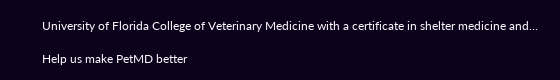University of Florida College of Veterinary Medicine with a certificate in shelter medicine and...

Help us make PetMD better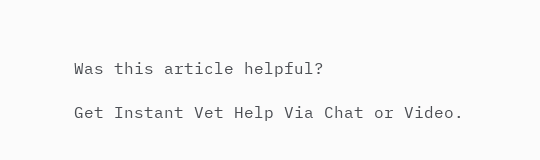Was this article helpful?

Get Instant Vet Help Via Chat or Video.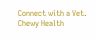Connect with a Vet. Chewy Health